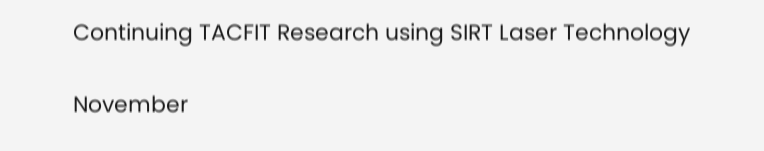Continuing TACFIT Research using SIRT Laser Technology

November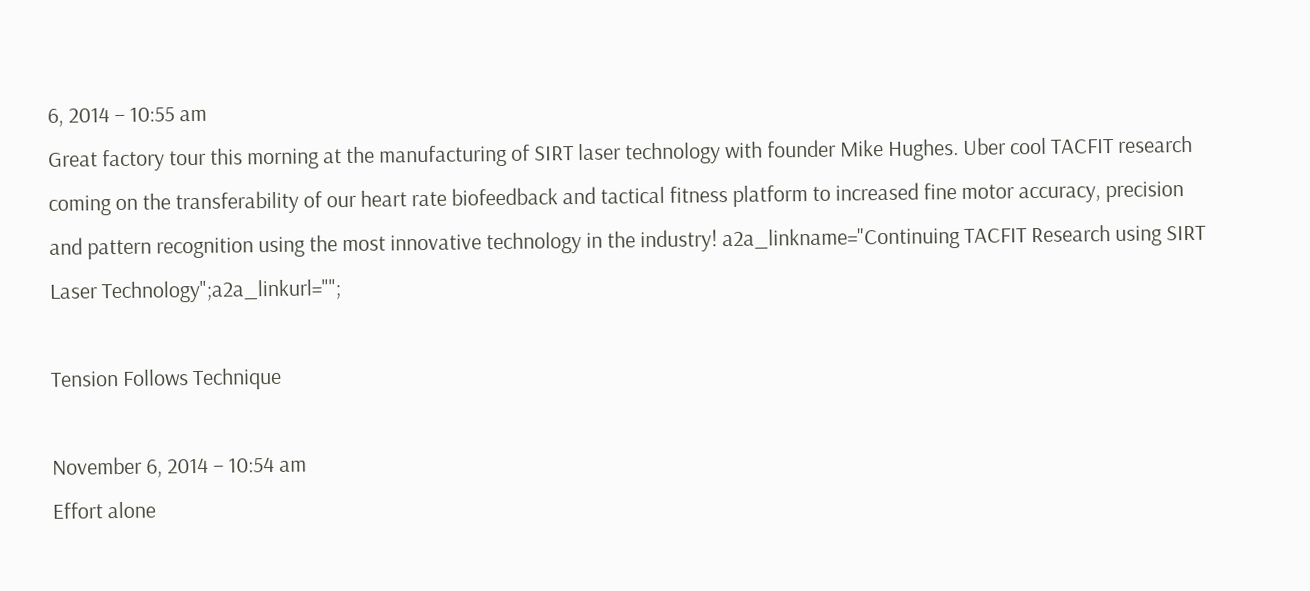6, 2014 – 10:55 am
Great factory tour this morning at the manufacturing of SIRT laser technology with founder Mike Hughes. Uber cool TACFIT research coming on the transferability of our heart rate biofeedback and tactical fitness platform to increased fine motor accuracy, precision and pattern recognition using the most innovative technology in the industry! a2a_linkname="Continuing TACFIT Research using SIRT Laser Technology";a2a_linkurl="";

Tension Follows Technique

November 6, 2014 – 10:54 am
Effort alone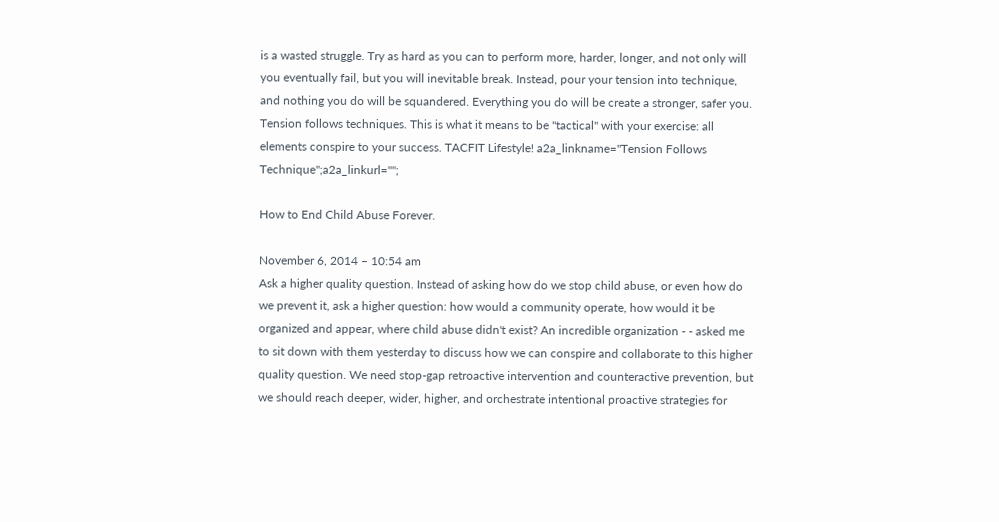is a wasted struggle. Try as hard as you can to perform more, harder, longer, and not only will you eventually fail, but you will inevitable break. Instead, pour your tension into technique, and nothing you do will be squandered. Everything you do will be create a stronger, safer you. Tension follows techniques. This is what it means to be "tactical" with your exercise: all elements conspire to your success. TACFIT Lifestyle! a2a_linkname="Tension Follows Technique";a2a_linkurl="";

How to End Child Abuse Forever.

November 6, 2014 – 10:54 am
Ask a higher quality question. Instead of asking how do we stop child abuse, or even how do we prevent it, ask a higher question: how would a community operate, how would it be organized and appear, where child abuse didn't exist? An incredible organization - - asked me to sit down with them yesterday to discuss how we can conspire and collaborate to this higher quality question. We need stop-gap retroactive intervention and counteractive prevention, but we should reach deeper, wider, higher, and orchestrate intentional proactive strategies for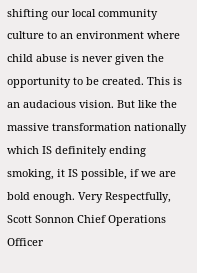shifting our local community culture to an environment where child abuse is never given the opportunity to be created. This is an audacious vision. But like the massive transformation nationally which IS definitely ending smoking, it IS possible, if we are bold enough. Very Respectfully, Scott Sonnon Chief Operations Officer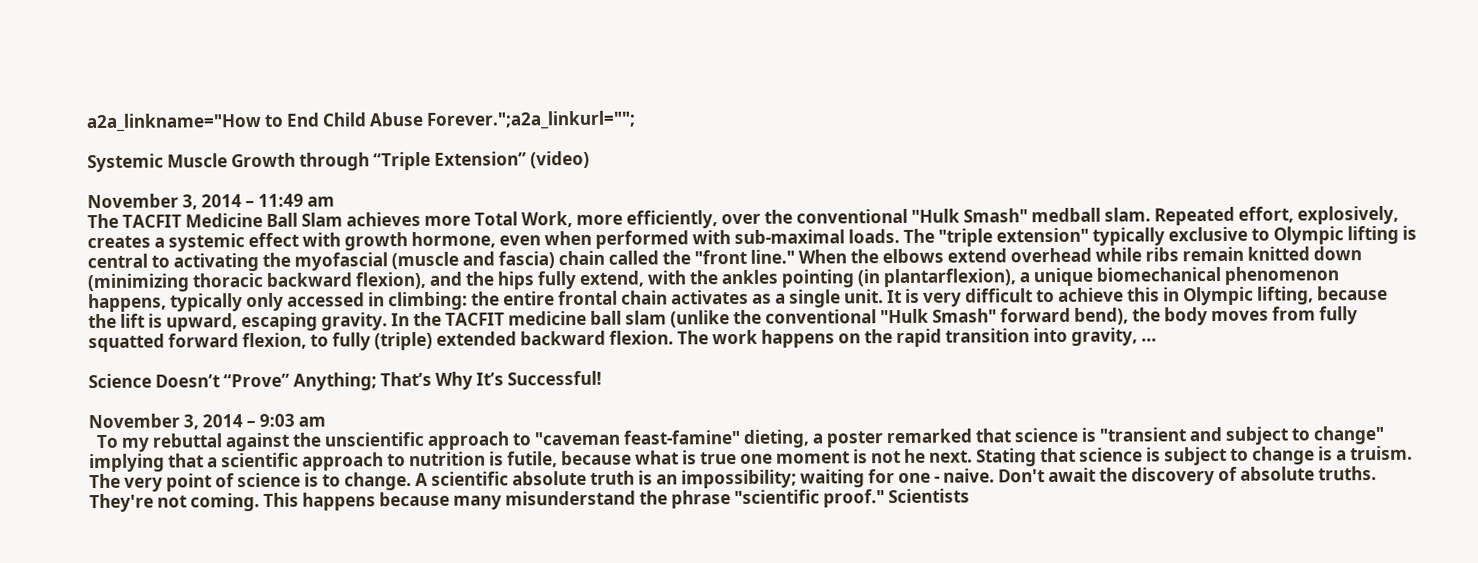a2a_linkname="How to End Child Abuse Forever.";a2a_linkurl="";

Systemic Muscle Growth through “Triple Extension” (video)

November 3, 2014 – 11:49 am
The TACFIT Medicine Ball Slam achieves more Total Work, more efficiently, over the conventional "Hulk Smash" medball slam. Repeated effort, explosively, creates a systemic effect with growth hormone, even when performed with sub-maximal loads. The "triple extension" typically exclusive to Olympic lifting is central to activating the myofascial (muscle and fascia) chain called the "front line." When the elbows extend overhead while ribs remain knitted down (minimizing thoracic backward flexion), and the hips fully extend, with the ankles pointing (in plantarflexion), a unique biomechanical phenomenon happens, typically only accessed in climbing: the entire frontal chain activates as a single unit. It is very difficult to achieve this in Olympic lifting, because the lift is upward, escaping gravity. In the TACFIT medicine ball slam (unlike the conventional "Hulk Smash" forward bend), the body moves from fully squatted forward flexion, to fully (triple) extended backward flexion. The work happens on the rapid transition into gravity, ...

Science Doesn’t “Prove” Anything; That’s Why It’s Successful!

November 3, 2014 – 9:03 am
  To my rebuttal against the unscientific approach to "caveman feast-famine" dieting, a poster remarked that science is "transient and subject to change" implying that a scientific approach to nutrition is futile, because what is true one moment is not he next. Stating that science is subject to change is a truism. The very point of science is to change. A scientific absolute truth is an impossibility; waiting for one - naive. Don't await the discovery of absolute truths. They're not coming. This happens because many misunderstand the phrase "scientific proof." Scientists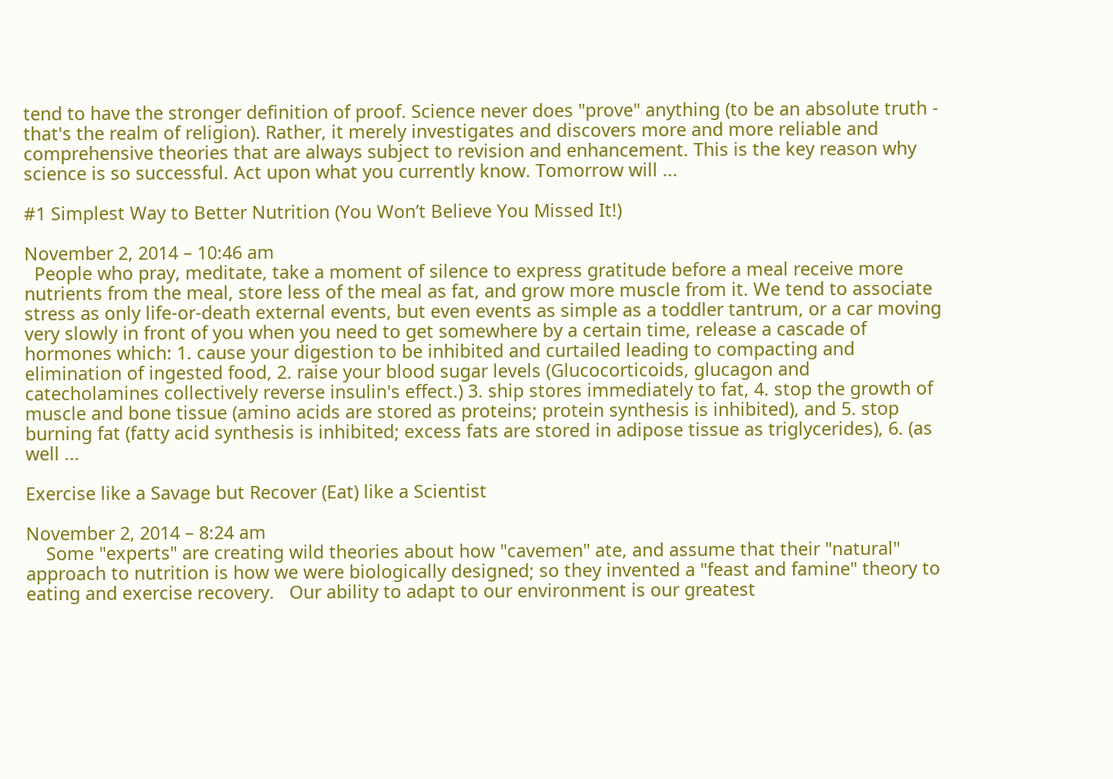tend to have the stronger definition of proof. Science never does "prove" anything (to be an absolute truth - that's the realm of religion). Rather, it merely investigates and discovers more and more reliable and comprehensive theories that are always subject to revision and enhancement. This is the key reason why science is so successful. Act upon what you currently know. Tomorrow will ...

#1 Simplest Way to Better Nutrition (You Won’t Believe You Missed It!)

November 2, 2014 – 10:46 am
  People who pray, meditate, take a moment of silence to express gratitude before a meal receive more nutrients from the meal, store less of the meal as fat, and grow more muscle from it. We tend to associate stress as only life-or-death external events, but even events as simple as a toddler tantrum, or a car moving very slowly in front of you when you need to get somewhere by a certain time, release a cascade of hormones which: 1. cause your digestion to be inhibited and curtailed leading to compacting and elimination of ingested food, 2. raise your blood sugar levels (Glucocorticoids, glucagon and catecholamines collectively reverse insulin's effect.) 3. ship stores immediately to fat, 4. stop the growth of muscle and bone tissue (amino acids are stored as proteins; protein synthesis is inhibited), and 5. stop burning fat (fatty acid synthesis is inhibited; excess fats are stored in adipose tissue as triglycerides), 6. (as well ...

Exercise like a Savage but Recover (Eat) like a Scientist

November 2, 2014 – 8:24 am
    Some "experts" are creating wild theories about how "cavemen" ate, and assume that their "natural" approach to nutrition is how we were biologically designed; so they invented a "feast and famine" theory to eating and exercise recovery.   Our ability to adapt to our environment is our greatest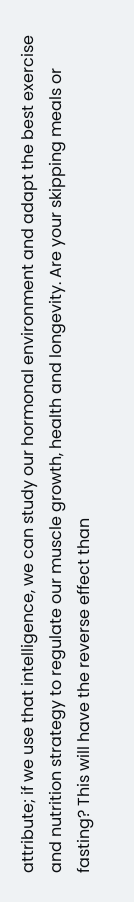attribute; if we use that intelligence, we can study our hormonal environment and adapt the best exercise and nutrition strategy to regulate our muscle growth, health and longevity. Are your skipping meals or fasting? This will have the reverse effect than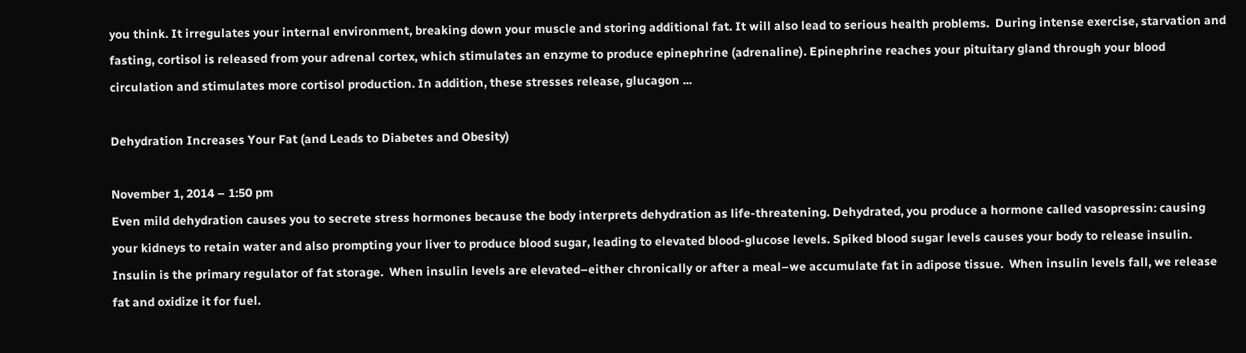you think. It irregulates your internal environment, breaking down your muscle and storing additional fat. It will also lead to serious health problems.  During intense exercise, starvation and fasting, cortisol is released from your adrenal cortex, which stimulates an enzyme to produce epinephrine (adrenaline). Epinephrine reaches your pituitary gland through your blood circulation and stimulates more cortisol production. In addition, these stresses release, glucagon ...

Dehydration Increases Your Fat (and Leads to Diabetes and Obesity)

November 1, 2014 – 1:50 pm
Even mild dehydration causes you to secrete stress hormones because the body interprets dehydration as life-threatening. Dehydrated, you produce a hormone called vasopressin: causing your kidneys to retain water and also prompting your liver to produce blood sugar, leading to elevated blood-glucose levels. Spiked blood sugar levels causes your body to release insulin. Insulin is the primary regulator of fat storage.  When insulin levels are elevated–either chronically or after a meal–we accumulate fat in adipose tissue.  When insulin levels fall, we release fat and oxidize it for fuel.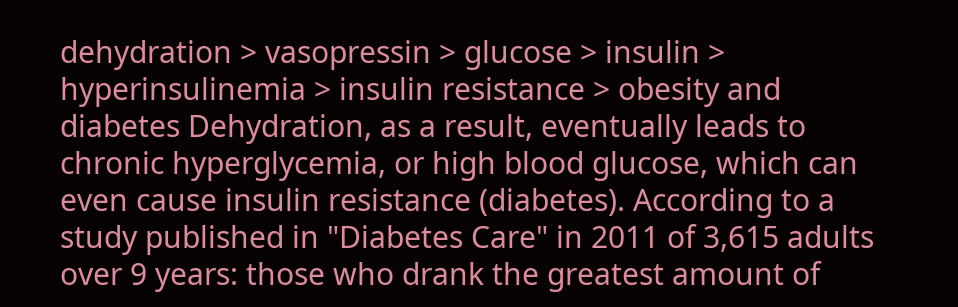dehydration > vasopressin > glucose > insulin > hyperinsulinemia > insulin resistance > obesity and diabetes Dehydration, as a result, eventually leads to chronic hyperglycemia, or high blood glucose, which can even cause insulin resistance (diabetes). According to a study published in "Diabetes Care" in 2011 of 3,615 adults over 9 years: those who drank the greatest amount of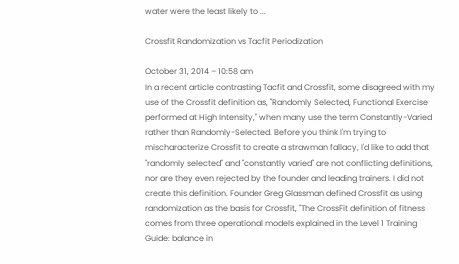water were the least likely to ...

Crossfit Randomization vs Tacfit Periodization

October 31, 2014 – 10:58 am
In a recent article contrasting Tacfit and Crossfit, some disagreed with my use of the Crossfit definition as, "Randomly Selected, Functional Exercise performed at High Intensity," when many use the term Constantly-Varied rather than Randomly-Selected. Before you think I'm trying to mischaracterize Crossfit to create a strawman fallacy, I'd like to add that "randomly selected" and "constantly varied" are not conflicting definitions, nor are they even rejected by the founder and leading trainers. I did not create this definition. Founder Greg Glassman defined Crossfit as using randomization as the basis for Crossfit, "The CrossFit definition of fitness comes from three operational models explained in the Level 1 Training Guide: balance in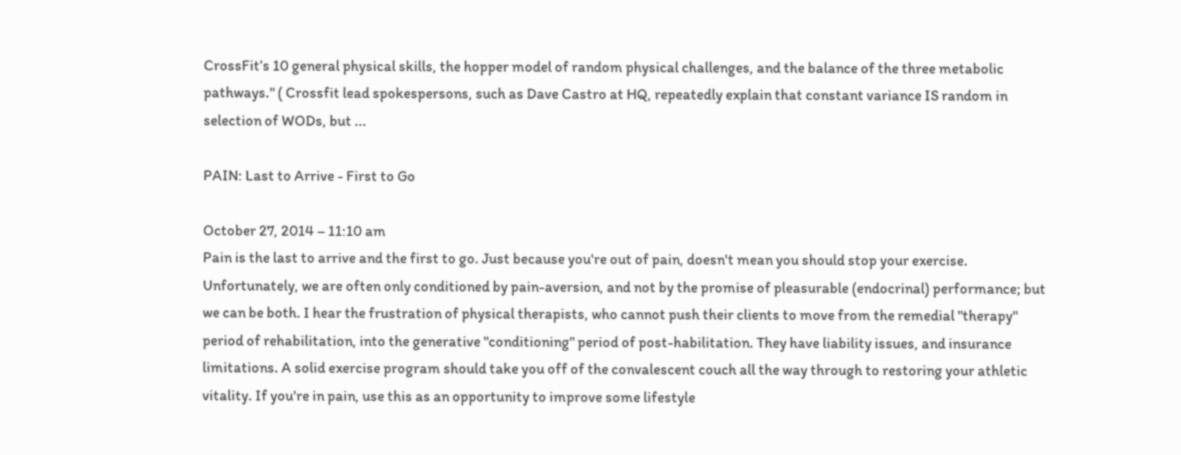CrossFit’s 10 general physical skills, the hopper model of random physical challenges, and the balance of the three metabolic pathways." ( Crossfit lead spokespersons, such as Dave Castro at HQ, repeatedly explain that constant variance IS random in selection of WODs, but ...

PAIN: Last to Arrive - First to Go

October 27, 2014 – 11:10 am
Pain is the last to arrive and the first to go. Just because you're out of pain, doesn't mean you should stop your exercise. Unfortunately, we are often only conditioned by pain-aversion, and not by the promise of pleasurable (endocrinal) performance; but we can be both. I hear the frustration of physical therapists, who cannot push their clients to move from the remedial "therapy" period of rehabilitation, into the generative "conditioning" period of post-habilitation. They have liability issues, and insurance limitations. A solid exercise program should take you off of the convalescent couch all the way through to restoring your athletic vitality. If you're in pain, use this as an opportunity to improve some lifestyle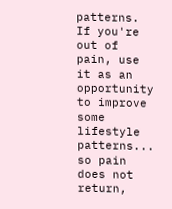patterns. If you're out of pain, use it as an opportunity to improve some lifestyle patterns... so pain does not return,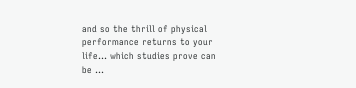and so the thrill of physical performance returns to your life... which studies prove can be ...